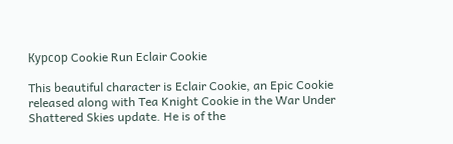Курсор Cookie Run Eclair Cookie

This beautiful character is Eclair Cookie, an Epic Cookie released along with Tea Knight Cookie in the War Under Shattered Skies update. He is of the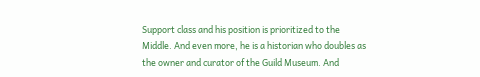Support class and his position is prioritized to the Middle. And even more, he is a historian who doubles as the owner and curator of the Guild Museum. And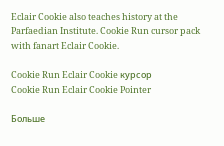Eclair Cookie also teaches history at the Parfaedian Institute. Cookie Run cursor pack with fanart Eclair Cookie.

Cookie Run Eclair Cookie курсор
Cookie Run Eclair Cookie Pointer

Больше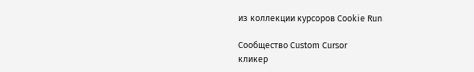из коллекции курсоров Cookie Run

Сообщество Custom Cursor
кликер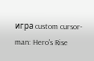игра custom cursor-man: Hero's Rise